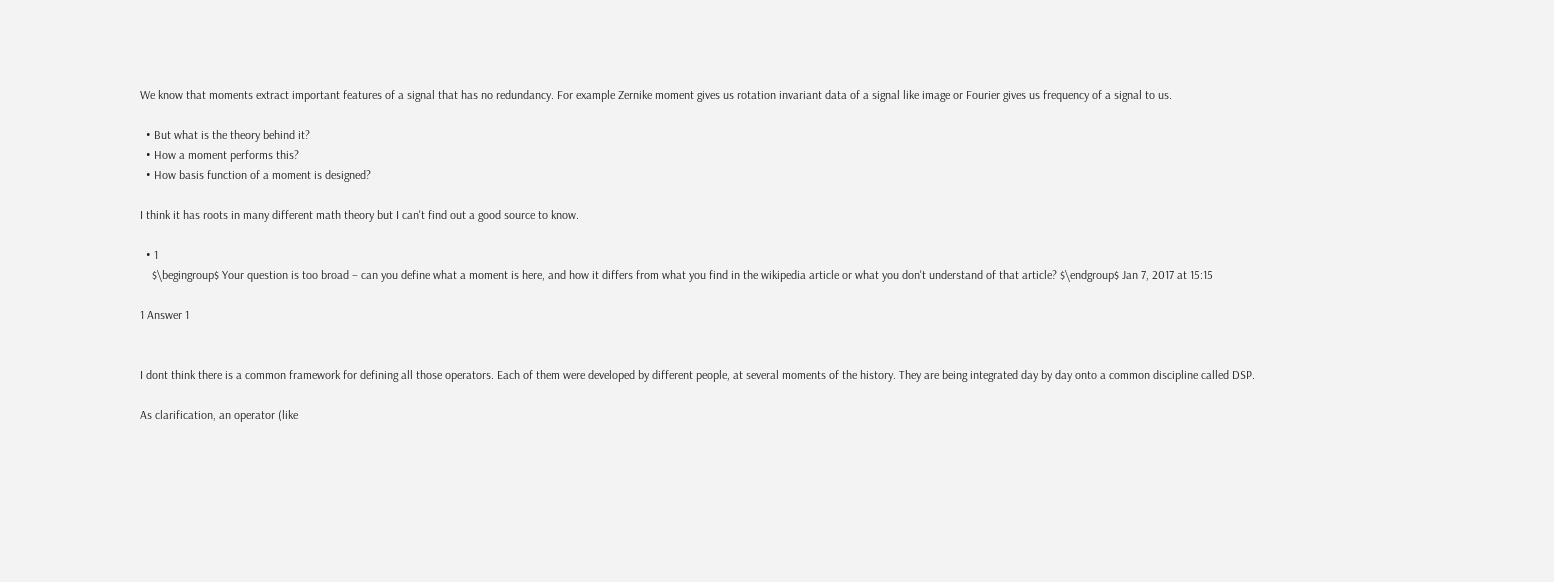We know that moments extract important features of a signal that has no redundancy. For example Zernike moment gives us rotation invariant data of a signal like image or Fourier gives us frequency of a signal to us.

  • But what is the theory behind it?
  • How a moment performs this?
  • How basis function of a moment is designed?

I think it has roots in many different math theory but I can't find out a good source to know.

  • 1
    $\begingroup$ Your question is too broad – can you define what a moment is here, and how it differs from what you find in the wikipedia article or what you don't understand of that article? $\endgroup$ Jan 7, 2017 at 15:15

1 Answer 1


I dont think there is a common framework for defining all those operators. Each of them were developed by different people, at several moments of the history. They are being integrated day by day onto a common discipline called DSP.

As clarification, an operator (like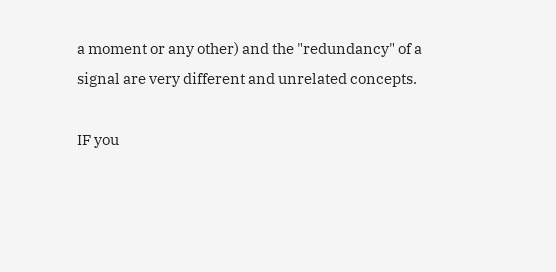a moment or any other) and the "redundancy" of a signal are very different and unrelated concepts.

IF you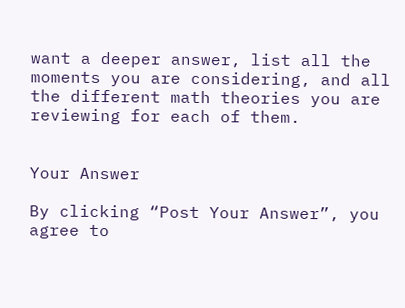want a deeper answer, list all the moments you are considering, and all the different math theories you are reviewing for each of them.


Your Answer

By clicking “Post Your Answer”, you agree to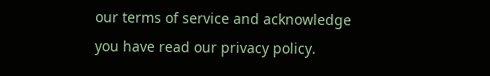our terms of service and acknowledge you have read our privacy policy.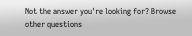Not the answer you're looking for? Browse other questions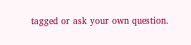tagged or ask your own question.